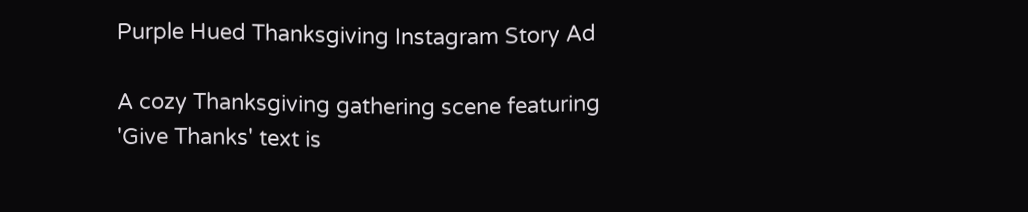Purple Hued Thanksgiving Instagram Story Ad

A cozy Thanksgiving gathering scene featuring 'Give Thanks' text is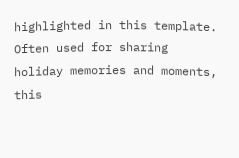highlighted in this template. Often used for sharing holiday memories and moments, this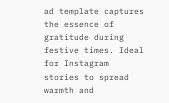ad template captures the essence of gratitude during festive times. Ideal for Instagram stories to spread warmth and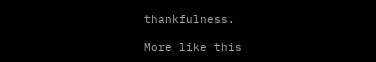thankfulness.

More like this